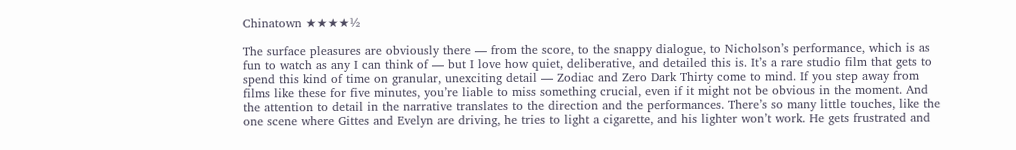Chinatown ★★★★½

The surface pleasures are obviously there — from the score, to the snappy dialogue, to Nicholson’s performance, which is as fun to watch as any I can think of — but I love how quiet, deliberative, and detailed this is. It’s a rare studio film that gets to spend this kind of time on granular, unexciting detail — Zodiac and Zero Dark Thirty come to mind. If you step away from films like these for five minutes, you’re liable to miss something crucial, even if it might not be obvious in the moment. And the attention to detail in the narrative translates to the direction and the performances. There’s so many little touches, like the one scene where Gittes and Evelyn are driving, he tries to light a cigarette, and his lighter won’t work. He gets frustrated and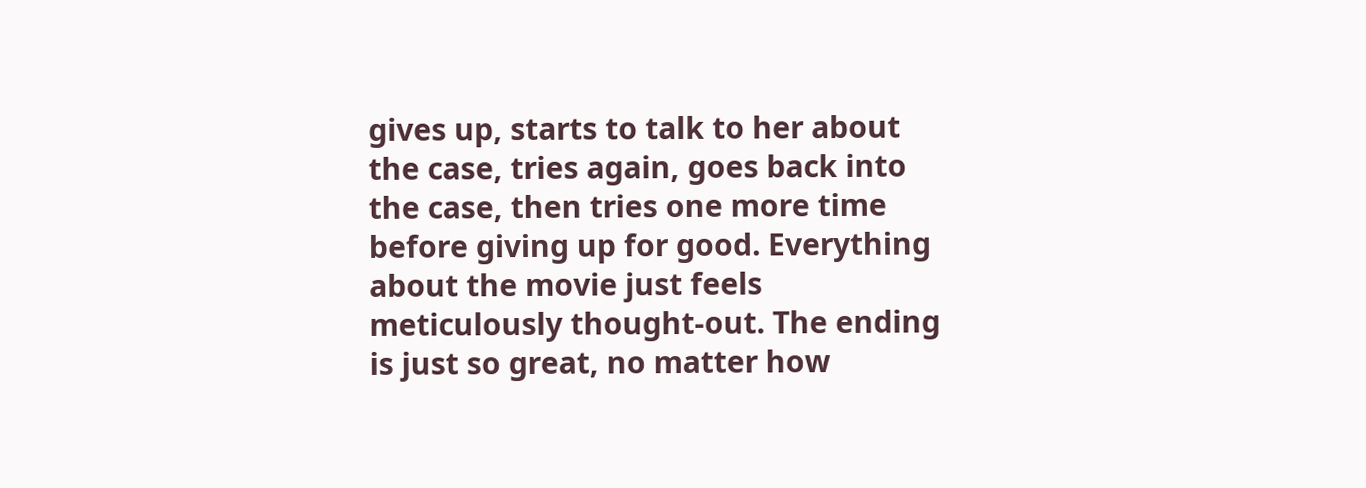gives up, starts to talk to her about the case, tries again, goes back into the case, then tries one more time before giving up for good. Everything about the movie just feels meticulously thought-out. The ending is just so great, no matter how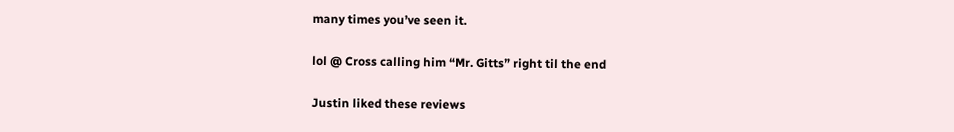many times you’ve seen it.

lol @ Cross calling him “Mr. Gitts” right til the end

Justin liked these reviews